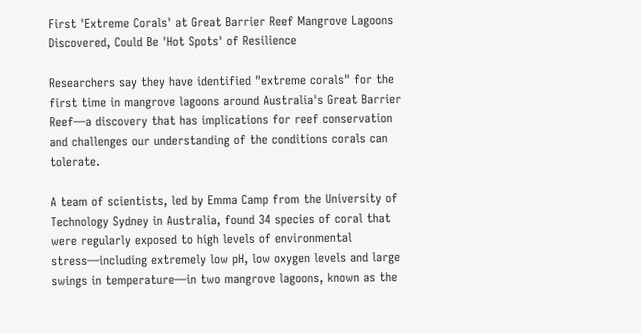First 'Extreme Corals' at Great Barrier Reef Mangrove Lagoons Discovered, Could Be 'Hot Spots' of Resilience

Researchers say they have identified "extreme corals" for the first time in mangrove lagoons around Australia's Great Barrier Reef—a discovery that has implications for reef conservation and challenges our understanding of the conditions corals can tolerate.

A team of scientists, led by Emma Camp from the University of Technology Sydney in Australia, found 34 species of coral that were regularly exposed to high levels of environmental stress—including extremely low pH, low oxygen levels and large swings in temperature—in two mangrove lagoons, known as the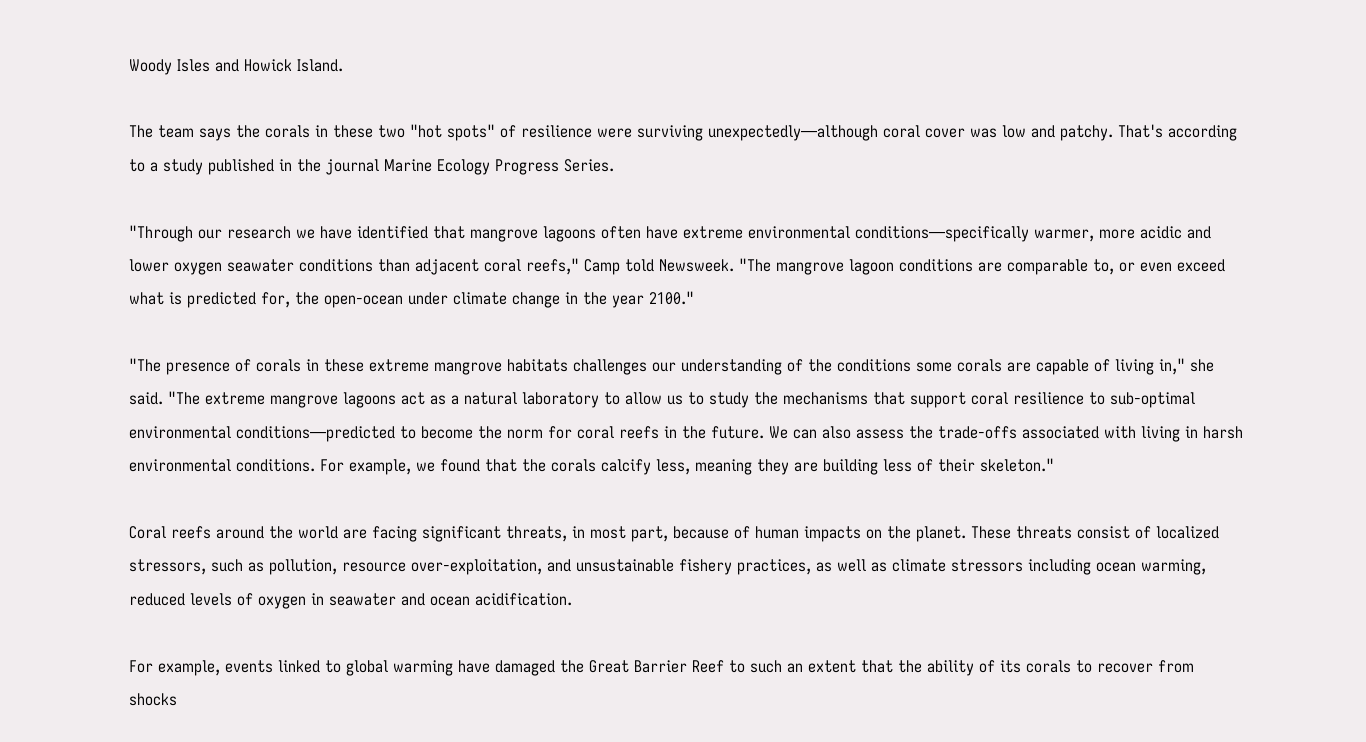Woody Isles and Howick Island.

The team says the corals in these two "hot spots" of resilience were surviving unexpectedly—although coral cover was low and patchy. That's according to a study published in the journal Marine Ecology Progress Series.

"Through our research we have identified that mangrove lagoons often have extreme environmental conditions—specifically warmer, more acidic and lower oxygen seawater conditions than adjacent coral reefs," Camp told Newsweek. "The mangrove lagoon conditions are comparable to, or even exceed what is predicted for, the open-ocean under climate change in the year 2100."

"The presence of corals in these extreme mangrove habitats challenges our understanding of the conditions some corals are capable of living in," she said. "The extreme mangrove lagoons act as a natural laboratory to allow us to study the mechanisms that support coral resilience to sub-optimal environmental conditions—predicted to become the norm for coral reefs in the future. We can also assess the trade-offs associated with living in harsh environmental conditions. For example, we found that the corals calcify less, meaning they are building less of their skeleton."

Coral reefs around the world are facing significant threats, in most part, because of human impacts on the planet. These threats consist of localized stressors, such as pollution, resource over-exploitation, and unsustainable fishery practices, as well as climate stressors including ocean warming, reduced levels of oxygen in seawater and ocean acidification.

For example, events linked to global warming have damaged the Great Barrier Reef to such an extent that the ability of its corals to recover from shocks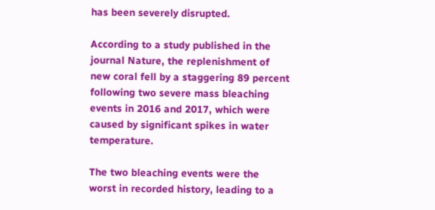has been severely disrupted.

According to a study published in the journal Nature, the replenishment of new coral fell by a staggering 89 percent following two severe mass bleaching events in 2016 and 2017, which were caused by significant spikes in water temperature.

The two bleaching events were the worst in recorded history, leading to a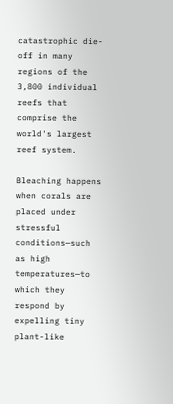catastrophic die-off in many regions of the 3,800 individual reefs that comprise the world's largest reef system.

Bleaching happens when corals are placed under stressful conditions—such as high temperatures—to which they respond by expelling tiny plant-like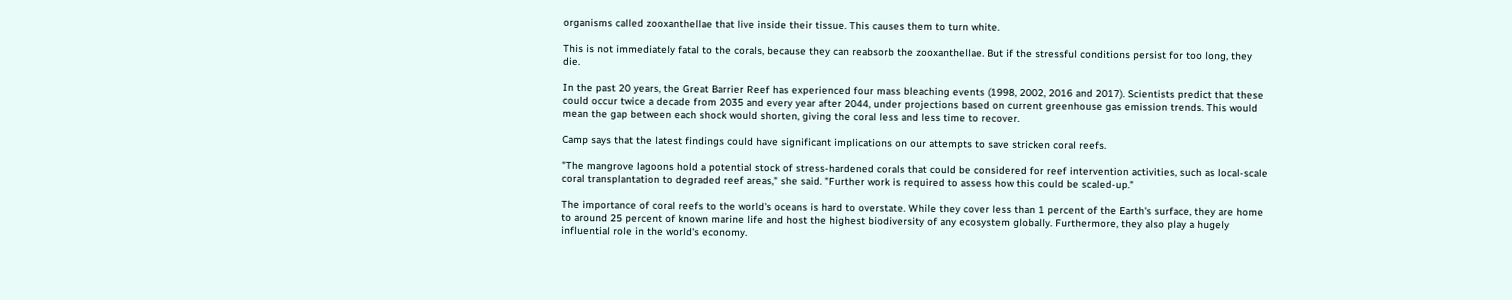organisms called zooxanthellae that live inside their tissue. This causes them to turn white.

This is not immediately fatal to the corals, because they can reabsorb the zooxanthellae. But if the stressful conditions persist for too long, they die.

In the past 20 years, the Great Barrier Reef has experienced four mass bleaching events (1998, 2002, 2016 and 2017). Scientists predict that these could occur twice a decade from 2035 and every year after 2044, under projections based on current greenhouse gas emission trends. This would mean the gap between each shock would shorten, giving the coral less and less time to recover.

Camp says that the latest findings could have significant implications on our attempts to save stricken coral reefs.

"The mangrove lagoons hold a potential stock of stress-hardened corals that could be considered for reef intervention activities, such as local-scale coral transplantation to degraded reef areas," she said. "Further work is required to assess how this could be scaled-up."

The importance of coral reefs to the world's oceans is hard to overstate. While they cover less than 1 percent of the Earth's surface, they are home to around 25 percent of known marine life and host the highest biodiversity of any ecosystem globally. Furthermore, they also play a hugely influential role in the world's economy.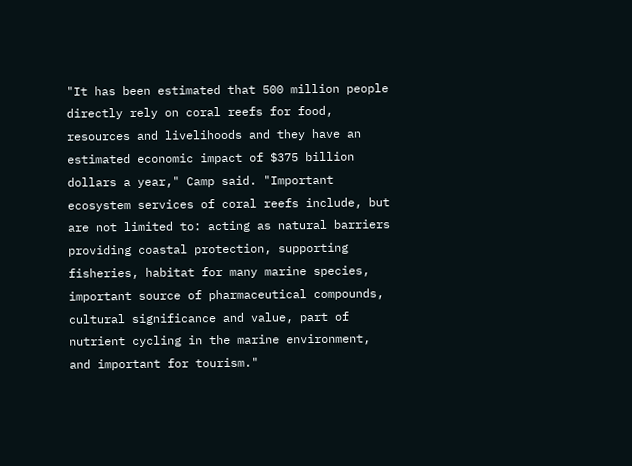"It has been estimated that 500 million people directly rely on coral reefs for food, resources and livelihoods and they have an estimated economic impact of $375 billion dollars a year," Camp said. "Important ecosystem services of coral reefs include, but are not limited to: acting as natural barriers providing coastal protection, supporting fisheries, habitat for many marine species, important source of pharmaceutical compounds, cultural significance and value, part of nutrient cycling in the marine environment, and important for tourism."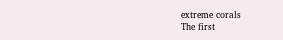extreme corals
The first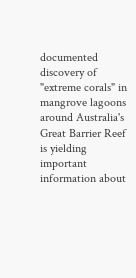documented discovery of "extreme corals" in mangrove lagoons around Australia's Great Barrier Reef is yielding important information about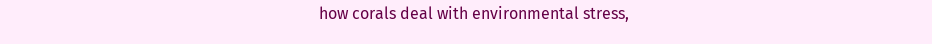how corals deal with environmental stress,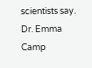scientists say. Dr. Emma Camp